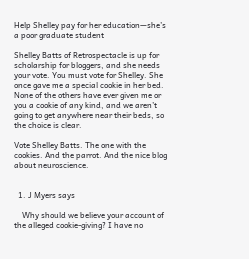Help Shelley pay for her education—she’s a poor graduate student

Shelley Batts of Retrospectacle is up for scholarship for bloggers, and she needs your vote. You must vote for Shelley. She once gave me a special cookie in her bed. None of the others have ever given me or you a cookie of any kind, and we aren’t going to get anywhere near their beds, so the choice is clear.

Vote Shelley Batts. The one with the cookies. And the parrot. And the nice blog about neuroscience.


  1. J Myers says

    Why should we believe your account of the alleged cookie-giving? I have no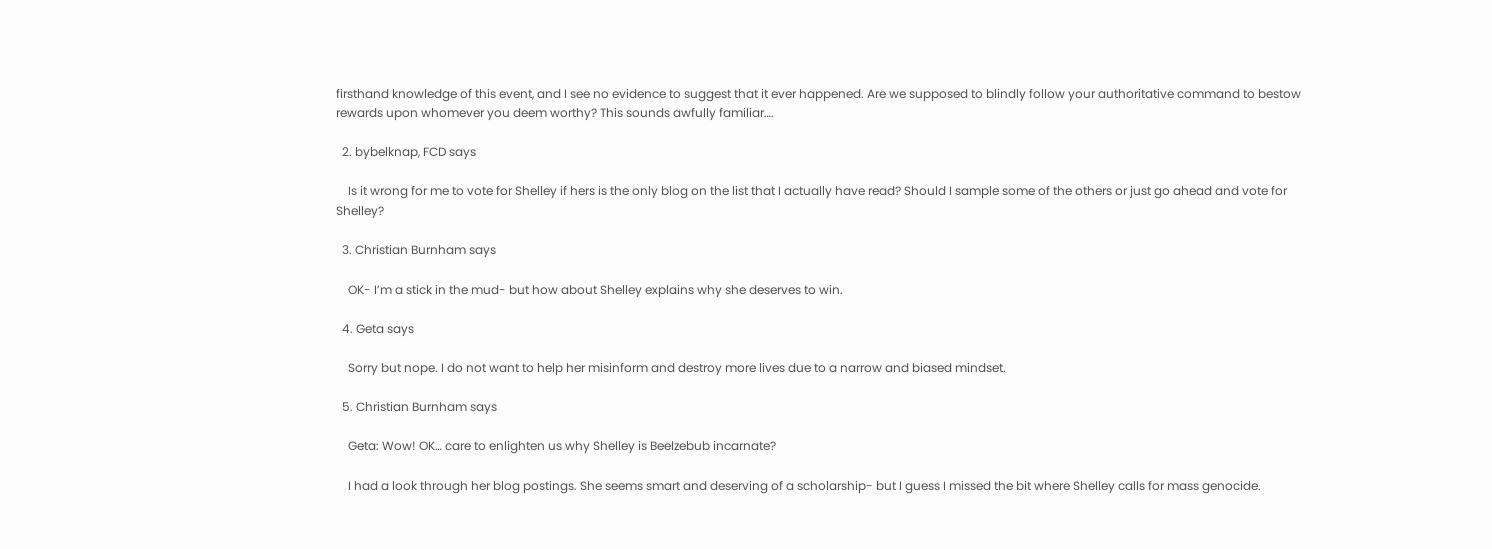firsthand knowledge of this event, and I see no evidence to suggest that it ever happened. Are we supposed to blindly follow your authoritative command to bestow rewards upon whomever you deem worthy? This sounds awfully familiar….

  2. bybelknap, FCD says

    Is it wrong for me to vote for Shelley if hers is the only blog on the list that I actually have read? Should I sample some of the others or just go ahead and vote for Shelley?

  3. Christian Burnham says

    OK- I’m a stick in the mud- but how about Shelley explains why she deserves to win.

  4. Geta says

    Sorry but nope. I do not want to help her misinform and destroy more lives due to a narrow and biased mindset.

  5. Christian Burnham says

    Geta: Wow! OK… care to enlighten us why Shelley is Beelzebub incarnate?

    I had a look through her blog postings. She seems smart and deserving of a scholarship- but I guess I missed the bit where Shelley calls for mass genocide.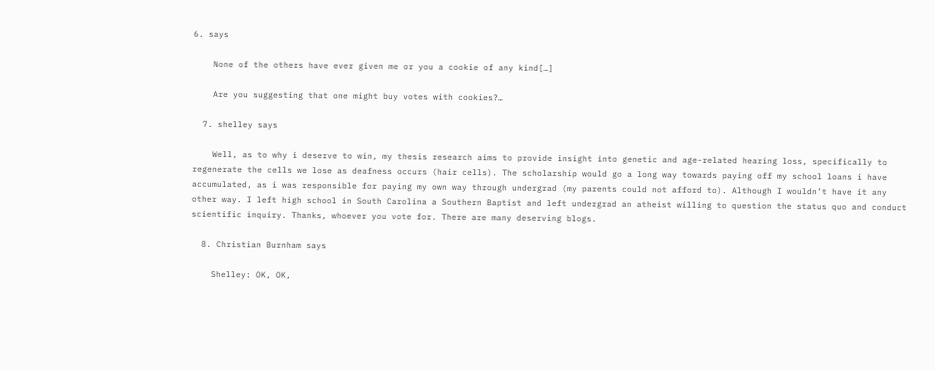6. says

    None of the others have ever given me or you a cookie of any kind[…]

    Are you suggesting that one might buy votes with cookies?…

  7. shelley says

    Well, as to why i deserve to win, my thesis research aims to provide insight into genetic and age-related hearing loss, specifically to regenerate the cells we lose as deafness occurs (hair cells). The scholarship would go a long way towards paying off my school loans i have accumulated, as i was responsible for paying my own way through undergrad (my parents could not afford to). Although I wouldn’t have it any other way. I left high school in South Carolina a Southern Baptist and left undergrad an atheist willing to question the status quo and conduct scientific inquiry. Thanks, whoever you vote for. There are many deserving blogs.

  8. Christian Burnham says

    Shelley: OK, OK,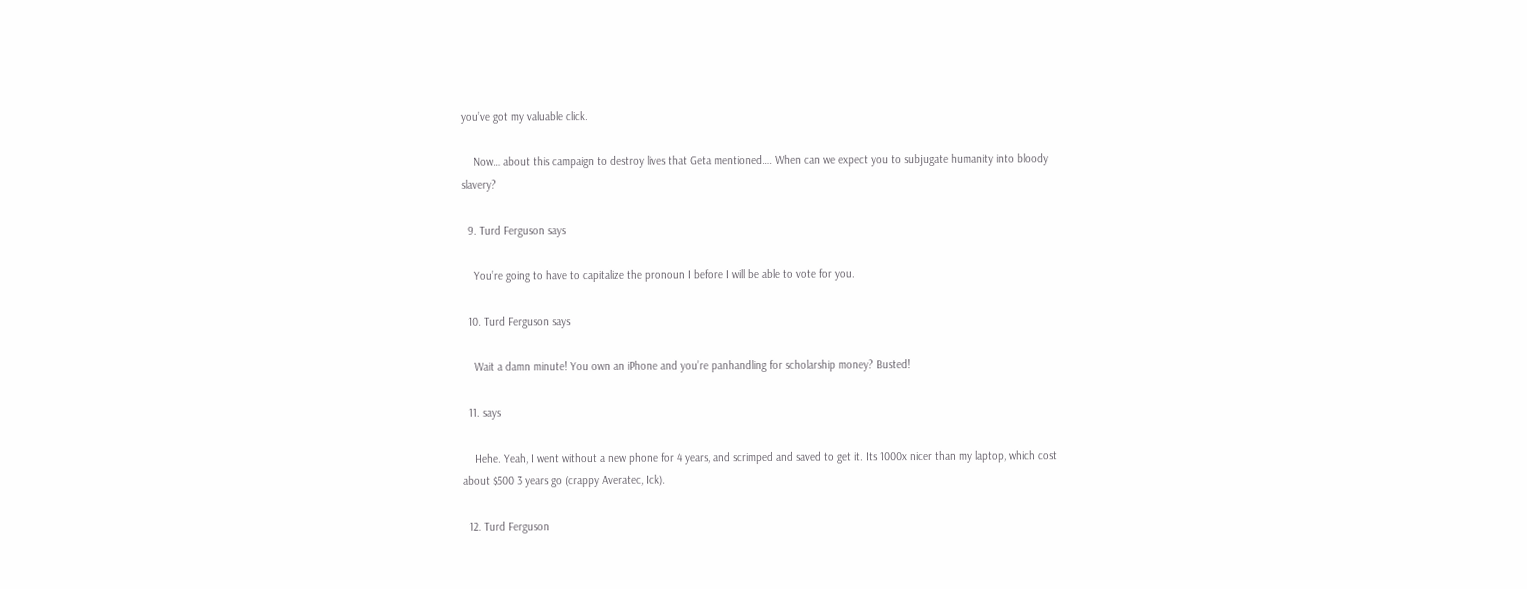you’ve got my valuable click.

    Now… about this campaign to destroy lives that Geta mentioned…. When can we expect you to subjugate humanity into bloody slavery?

  9. Turd Ferguson says

    You’re going to have to capitalize the pronoun I before I will be able to vote for you.

  10. Turd Ferguson says

    Wait a damn minute! You own an iPhone and you’re panhandling for scholarship money? Busted!

  11. says

    Hehe. Yeah, I went without a new phone for 4 years, and scrimped and saved to get it. Its 1000x nicer than my laptop, which cost about $500 3 years go (crappy Averatec, Ick).

  12. Turd Ferguson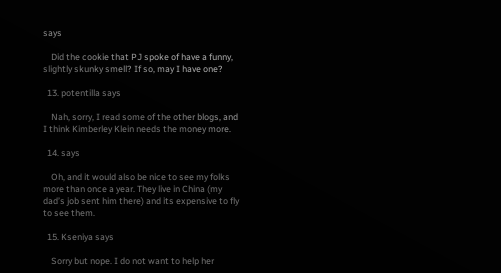says

    Did the cookie that PJ spoke of have a funny, slightly skunky smell? If so, may I have one?

  13. potentilla says

    Nah, sorry, I read some of the other blogs, and I think Kimberley Klein needs the money more.

  14. says

    Oh, and it would also be nice to see my folks more than once a year. They live in China (my dad’s job sent him there) and its expensive to fly to see them.

  15. Kseniya says

    Sorry but nope. I do not want to help her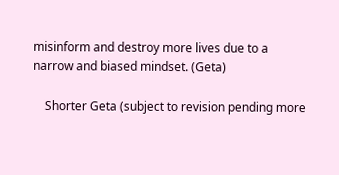misinform and destroy more lives due to a narrow and biased mindset. (Geta)

    Shorter Geta (subject to revision pending more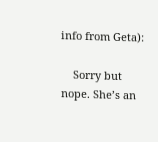info from Geta):

    Sorry but nope. She’s an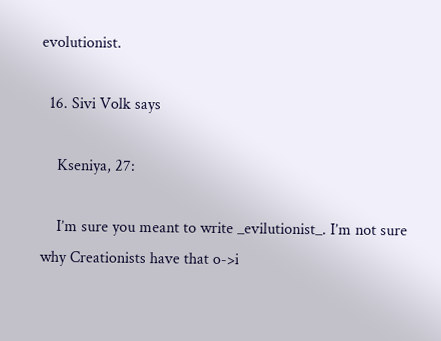evolutionist.

  16. Sivi Volk says

    Kseniya, 27:

    I’m sure you meant to write _evilutionist_. I’m not sure why Creationists have that o->i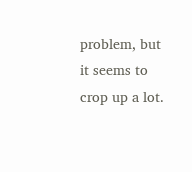problem, but it seems to crop up a lot.